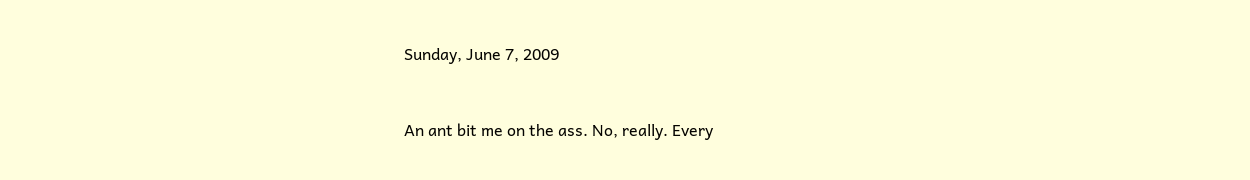Sunday, June 7, 2009


An ant bit me on the ass. No, really. Every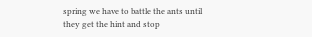spring we have to battle the ants until they get the hint and stop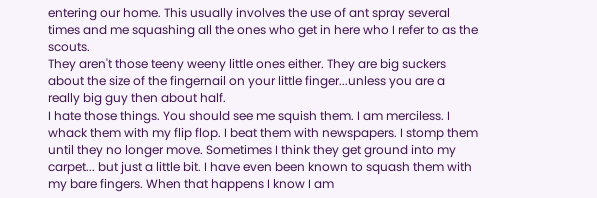entering our home. This usually involves the use of ant spray several times and me squashing all the ones who get in here who I refer to as the scouts.
They aren't those teeny weeny little ones either. They are big suckers about the size of the fingernail on your little finger...unless you are a really big guy then about half.
I hate those things. You should see me squish them. I am merciless. I whack them with my flip flop. I beat them with newspapers. I stomp them until they no longer move. Sometimes I think they get ground into my carpet... but just a little bit. I have even been known to squash them with my bare fingers. When that happens I know I am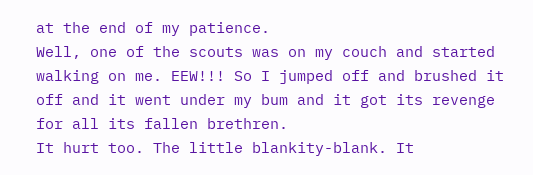at the end of my patience.
Well, one of the scouts was on my couch and started walking on me. EEW!!! So I jumped off and brushed it off and it went under my bum and it got its revenge for all its fallen brethren.
It hurt too. The little blankity-blank. It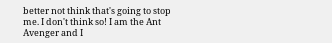better not think that's going to stop me. I don't think so! I am the Ant Avenger and I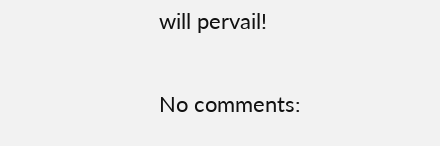will pervail!

No comments: